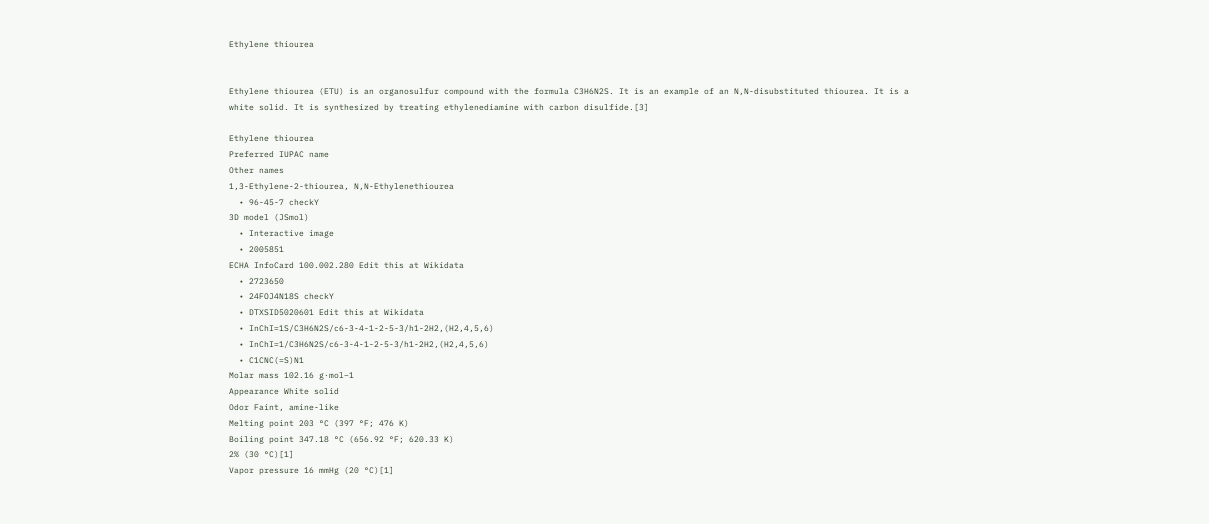Ethylene thiourea


Ethylene thiourea (ETU) is an organosulfur compound with the formula C3H6N2S. It is an example of an N,N-disubstituted thiourea. It is a white solid. It is synthesized by treating ethylenediamine with carbon disulfide.[3]

Ethylene thiourea
Preferred IUPAC name
Other names
1,3-Ethylene-2-thiourea, N,N-Ethylenethiourea
  • 96-45-7 checkY
3D model (JSmol)
  • Interactive image
  • 2005851
ECHA InfoCard 100.002.280 Edit this at Wikidata
  • 2723650
  • 24FOJ4N18S checkY
  • DTXSID5020601 Edit this at Wikidata
  • InChI=1S/C3H6N2S/c6-3-4-1-2-5-3/h1-2H2,(H2,4,5,6)
  • InChI=1/C3H6N2S/c6-3-4-1-2-5-3/h1-2H2,(H2,4,5,6)
  • C1CNC(=S)N1
Molar mass 102.16 g·mol−1
Appearance White solid
Odor Faint, amine-like
Melting point 203 °C (397 °F; 476 K)
Boiling point 347.18 °C (656.92 °F; 620.33 K)
2% (30 °C)[1]
Vapor pressure 16 mmHg (20 °C)[1]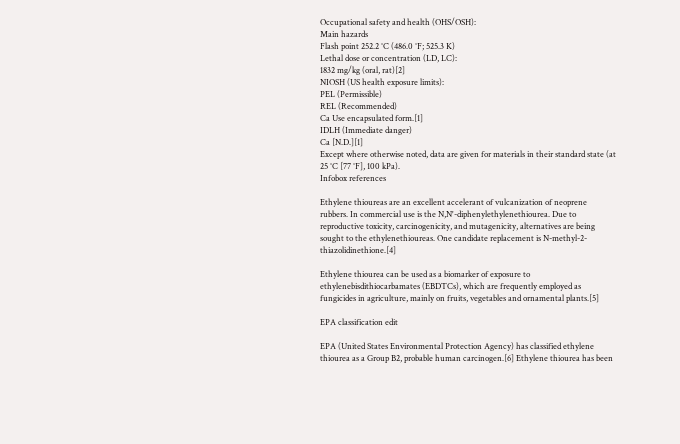Occupational safety and health (OHS/OSH):
Main hazards
Flash point 252.2 °C (486.0 °F; 525.3 K)
Lethal dose or concentration (LD, LC):
1832 mg/kg (oral, rat)[2]
NIOSH (US health exposure limits):
PEL (Permissible)
REL (Recommended)
Ca Use encapsulated form.[1]
IDLH (Immediate danger)
Ca [N.D.][1]
Except where otherwise noted, data are given for materials in their standard state (at 25 °C [77 °F], 100 kPa).
Infobox references

Ethylene thioureas are an excellent accelerant of vulcanization of neoprene rubbers. In commercial use is the N,N'-diphenylethylenethiourea. Due to reproductive toxicity, carcinogenicity, and mutagenicity, alternatives are being sought to the ethylenethioureas. One candidate replacement is N-methyl-2-thiazolidinethione.[4]

Ethylene thiourea can be used as a biomarker of exposure to ethylenebisdithiocarbamates (EBDTCs), which are frequently employed as fungicides in agriculture, mainly on fruits, vegetables and ornamental plants.[5]

EPA classification edit

EPA (United States Environmental Protection Agency) has classified ethylene thiourea as a Group B2, probable human carcinogen.[6] Ethylene thiourea has been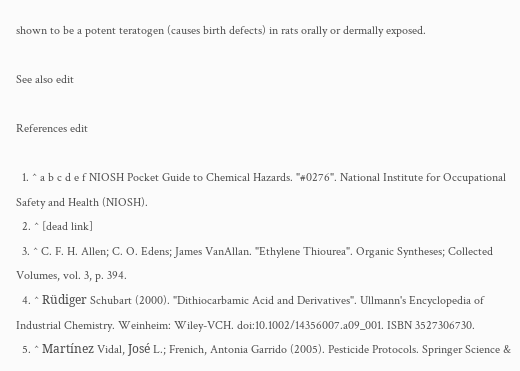shown to be a potent teratogen (causes birth defects) in rats orally or dermally exposed.

See also edit

References edit

  1. ^ a b c d e f NIOSH Pocket Guide to Chemical Hazards. "#0276". National Institute for Occupational Safety and Health (NIOSH).
  2. ^ [dead link]
  3. ^ C. F. H. Allen; C. O. Edens; James VanAllan. "Ethylene Thiourea". Organic Syntheses; Collected Volumes, vol. 3, p. 394.
  4. ^ Rüdiger Schubart (2000). "Dithiocarbamic Acid and Derivatives". Ullmann's Encyclopedia of Industrial Chemistry. Weinheim: Wiley-VCH. doi:10.1002/14356007.a09_001. ISBN 3527306730.
  5. ^ Martínez Vidal, José L.; Frenich, Antonia Garrido (2005). Pesticide Protocols. Springer Science &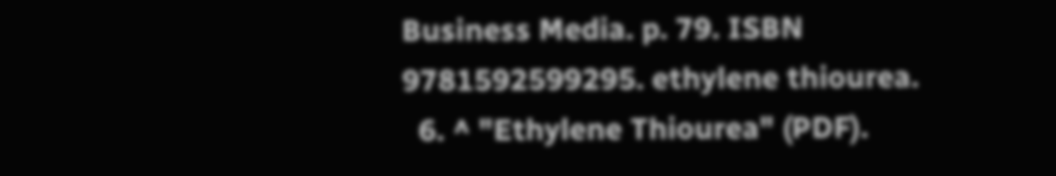Business Media. p. 79. ISBN 9781592599295. ethylene thiourea.
  6. ^ "Ethylene Thiourea" (PDF).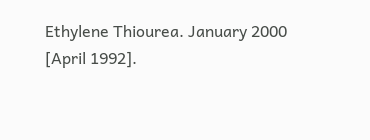Ethylene Thiourea. January 2000 [April 1992].